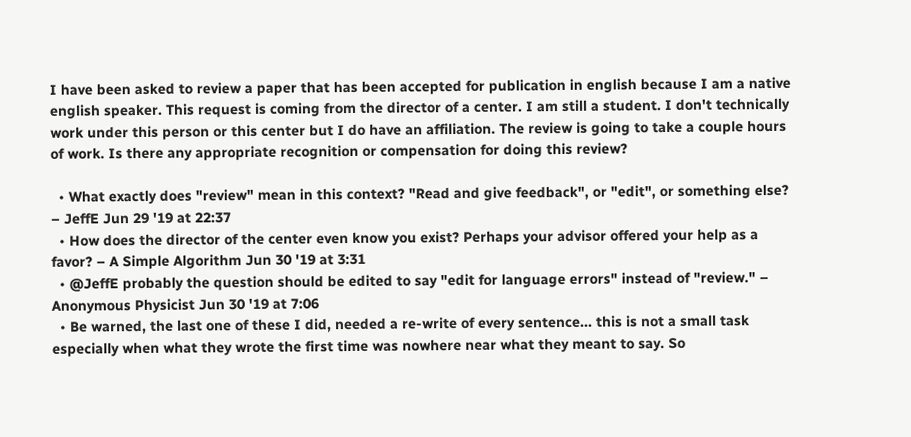I have been asked to review a paper that has been accepted for publication in english because I am a native english speaker. This request is coming from the director of a center. I am still a student. I don't technically work under this person or this center but I do have an affiliation. The review is going to take a couple hours of work. Is there any appropriate recognition or compensation for doing this review?

  • What exactly does "review" mean in this context? "Read and give feedback", or "edit", or something else? – JeffE Jun 29 '19 at 22:37
  • How does the director of the center even know you exist? Perhaps your advisor offered your help as a favor? – A Simple Algorithm Jun 30 '19 at 3:31
  • @JeffE probably the question should be edited to say "edit for language errors" instead of "review." – Anonymous Physicist Jun 30 '19 at 7:06
  • Be warned, the last one of these I did, needed a re-write of every sentence... this is not a small task especially when what they wrote the first time was nowhere near what they meant to say. So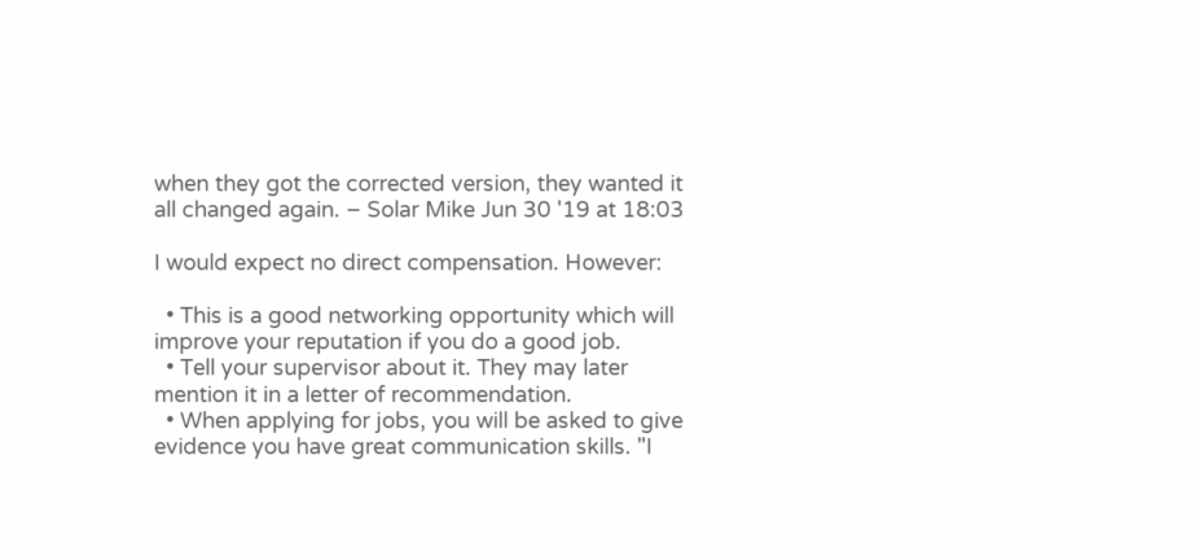when they got the corrected version, they wanted it all changed again. – Solar Mike Jun 30 '19 at 18:03

I would expect no direct compensation. However:

  • This is a good networking opportunity which will improve your reputation if you do a good job.
  • Tell your supervisor about it. They may later mention it in a letter of recommendation.
  • When applying for jobs, you will be asked to give evidence you have great communication skills. "I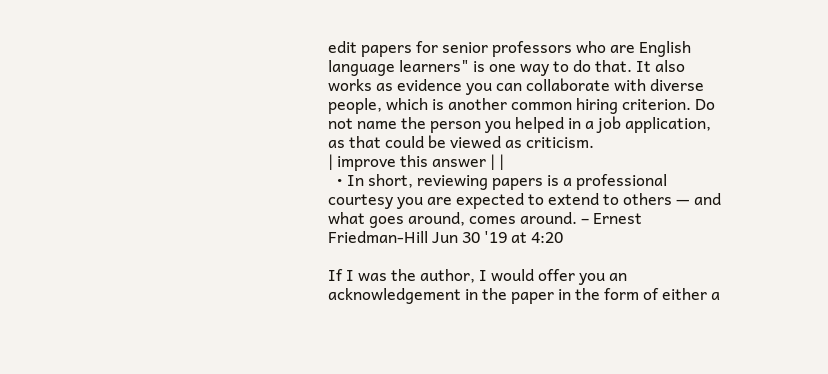edit papers for senior professors who are English language learners" is one way to do that. It also works as evidence you can collaborate with diverse people, which is another common hiring criterion. Do not name the person you helped in a job application, as that could be viewed as criticism.
| improve this answer | |
  • In short, reviewing papers is a professional courtesy you are expected to extend to others — and what goes around, comes around. – Ernest Friedman-Hill Jun 30 '19 at 4:20

If I was the author, I would offer you an acknowledgement in the paper in the form of either a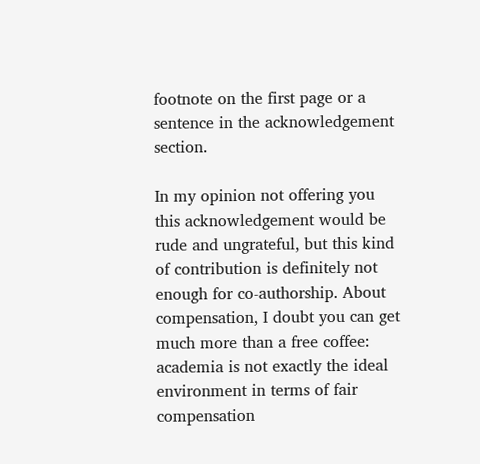footnote on the first page or a sentence in the acknowledgement section.

In my opinion not offering you this acknowledgement would be rude and ungrateful, but this kind of contribution is definitely not enough for co-authorship. About compensation, I doubt you can get much more than a free coffee: academia is not exactly the ideal environment in terms of fair compensation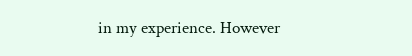in my experience. However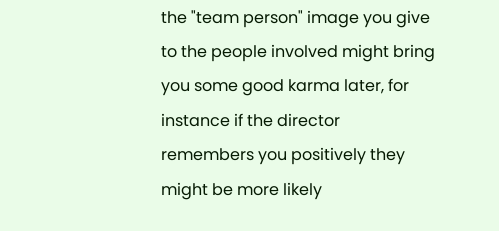the "team person" image you give to the people involved might bring you some good karma later, for instance if the director remembers you positively they might be more likely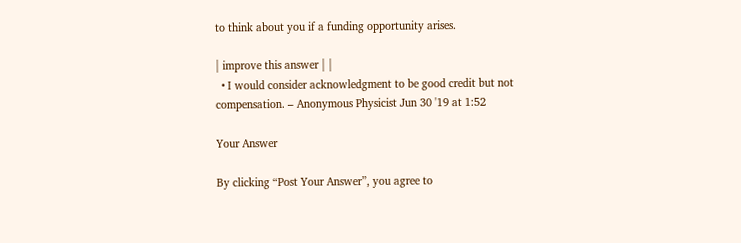to think about you if a funding opportunity arises.

| improve this answer | |
  • I would consider acknowledgment to be good credit but not compensation. – Anonymous Physicist Jun 30 '19 at 1:52

Your Answer

By clicking “Post Your Answer”, you agree to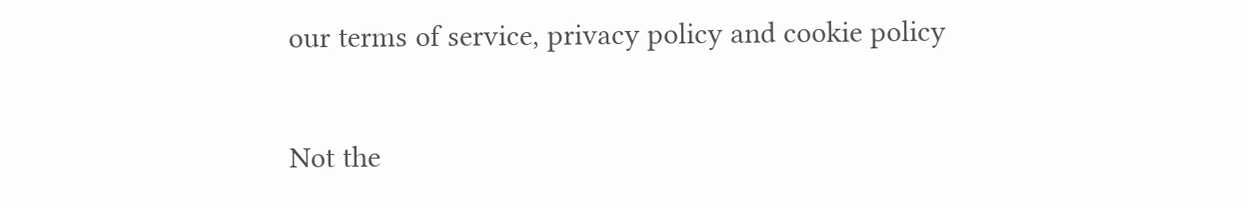our terms of service, privacy policy and cookie policy

Not the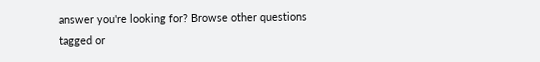answer you're looking for? Browse other questions tagged or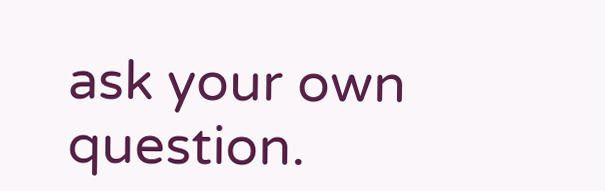ask your own question.